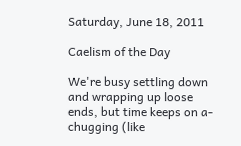Saturday, June 18, 2011

Caelism of the Day

We're busy settling down and wrapping up loose ends, but time keeps on a-chugging (like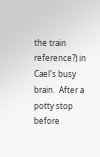the train reference?) in Cael's busy brain.  After a potty stop before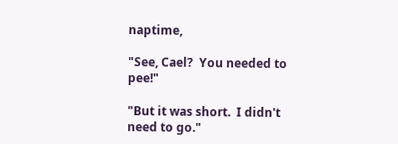naptime,

"See, Cael?  You needed to pee!"

"But it was short.  I didn't need to go."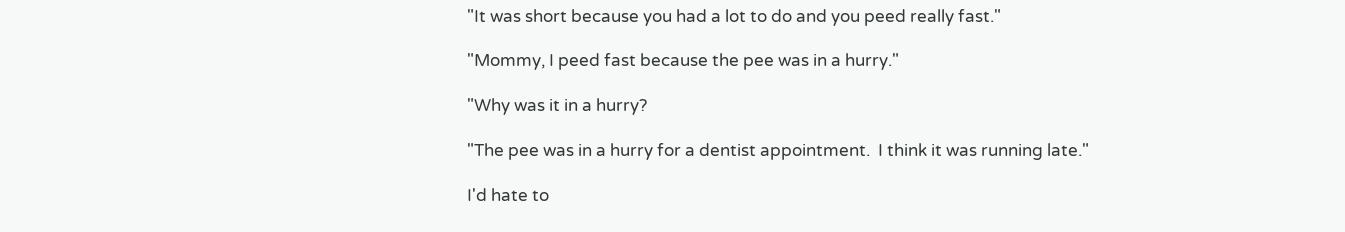"It was short because you had a lot to do and you peed really fast."

"Mommy, I peed fast because the pee was in a hurry."

"Why was it in a hurry?

"The pee was in a hurry for a dentist appointment.  I think it was running late."

I'd hate to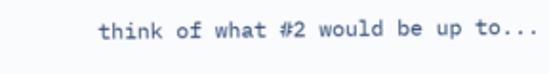think of what #2 would be up to...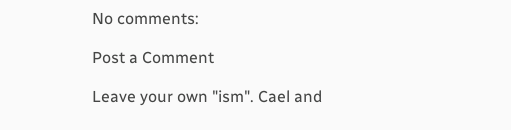No comments:

Post a Comment

Leave your own "ism". Cael and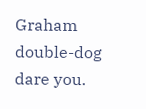Graham double-dog dare you.